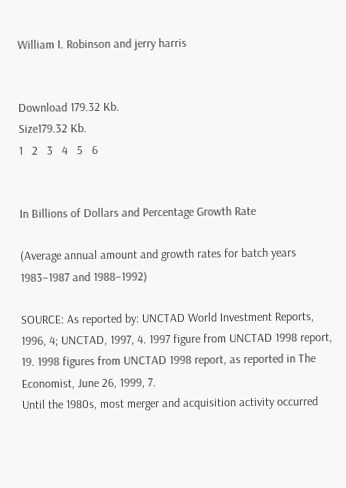William I. Robinson and jerry harris


Download 179.32 Kb.
Size179.32 Kb.
1   2   3   4   5   6


In Billions of Dollars and Percentage Growth Rate

(Average annual amount and growth rates for batch years 1983–1987 and 1988–1992)

SOURCE: As reported by: UNCTAD World Investment Reports, 1996, 4; UNCTAD, 1997, 4. 1997 figure from UNCTAD 1998 report, 19. 1998 figures from UNCTAD 1998 report, as reported in The Economist, June 26, 1999, 7.
Until the 1980s, most merger and acquisition activity occurred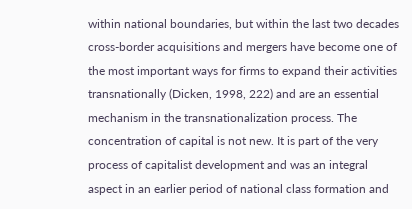within national boundaries, but within the last two decades cross-border acquisitions and mergers have become one of the most important ways for firms to expand their activities transnationally (Dicken, 1998, 222) and are an essential mechanism in the transnationalization process. The concentration of capital is not new. It is part of the very process of capitalist development and was an integral aspect in an earlier period of national class formation and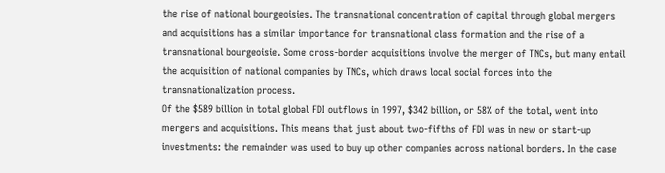the rise of national bourgeoisies. The transnational concentration of capital through global mergers and acquisitions has a similar importance for transnational class formation and the rise of a transnational bourgeoisie. Some cross-border acquisitions involve the merger of TNCs, but many entail the acquisition of national companies by TNCs, which draws local social forces into the transnationalization process.
Of the $589 billion in total global FDI outflows in 1997, $342 billion, or 58% of the total, went into mergers and acquisitions. This means that just about two-fifths of FDI was in new or start-up investments: the remainder was used to buy up other companies across national borders. In the case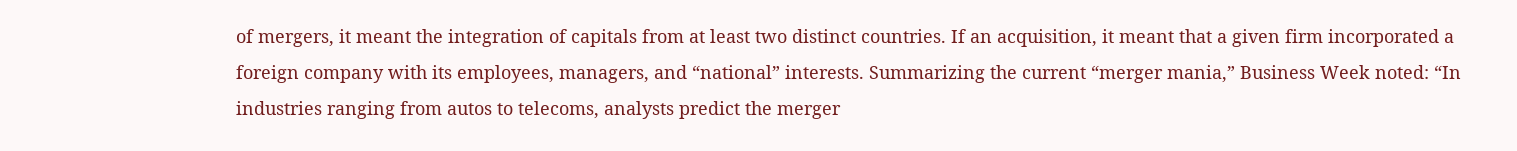of mergers, it meant the integration of capitals from at least two distinct countries. If an acquisition, it meant that a given firm incorporated a foreign company with its employees, managers, and “national” interests. Summarizing the current “merger mania,” Business Week noted: “In industries ranging from autos to telecoms, analysts predict the merger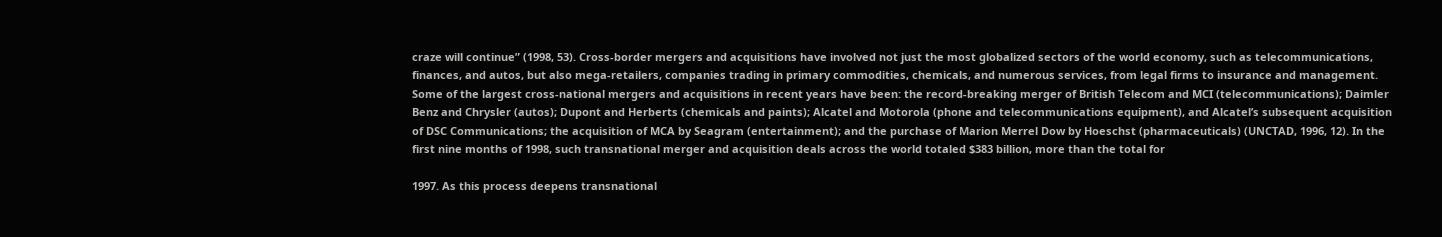craze will continue” (1998, 53). Cross-border mergers and acquisitions have involved not just the most globalized sectors of the world economy, such as telecommunications, finances, and autos, but also mega-retailers, companies trading in primary commodities, chemicals, and numerous services, from legal firms to insurance and management. Some of the largest cross-national mergers and acquisitions in recent years have been: the record-breaking merger of British Telecom and MCI (telecommunications); Daimler Benz and Chrysler (autos); Dupont and Herberts (chemicals and paints); Alcatel and Motorola (phone and telecommunications equipment), and Alcatel’s subsequent acquisition of DSC Communications; the acquisition of MCA by Seagram (entertainment); and the purchase of Marion Merrel Dow by Hoeschst (pharmaceuticals) (UNCTAD, 1996, 12). In the first nine months of 1998, such transnational merger and acquisition deals across the world totaled $383 billion, more than the total for

1997. As this process deepens transnational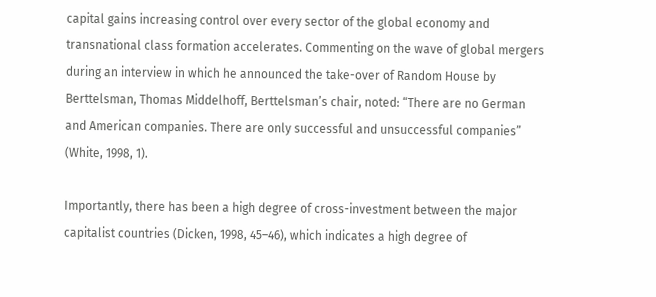capital gains increasing control over every sector of the global economy and transnational class formation accelerates. Commenting on the wave of global mergers during an interview in which he announced the take-over of Random House by Berttelsman, Thomas Middelhoff, Berttelsman’s chair, noted: “There are no German and American companies. There are only successful and unsuccessful companies” (White, 1998, 1).

Importantly, there has been a high degree of cross-investment between the major capitalist countries (Dicken, 1998, 45–46), which indicates a high degree of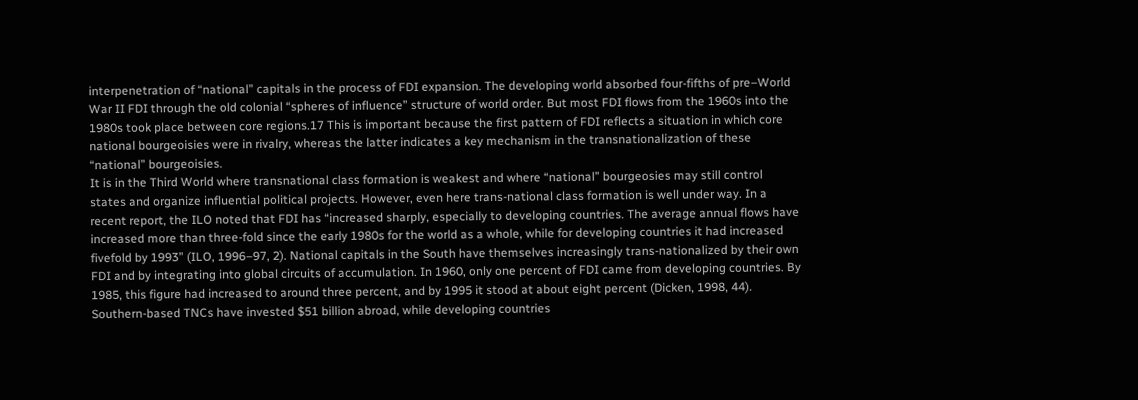interpenetration of “national” capitals in the process of FDI expansion. The developing world absorbed four-fifths of pre–World War II FDI through the old colonial “spheres of influence” structure of world order. But most FDI flows from the 1960s into the 1980s took place between core regions.17 This is important because the first pattern of FDI reflects a situation in which core national bourgeoisies were in rivalry, whereas the latter indicates a key mechanism in the transnationalization of these “national” bourgeoisies.
It is in the Third World where transnational class formation is weakest and where “national” bourgeosies may still control states and organize influential political projects. However, even here trans-national class formation is well under way. In a recent report, the ILO noted that FDI has “increased sharply, especially to developing countries. The average annual flows have increased more than three-fold since the early 1980s for the world as a whole, while for developing countries it had increased fivefold by 1993” (ILO, 1996–97, 2). National capitals in the South have themselves increasingly trans-nationalized by their own FDI and by integrating into global circuits of accumulation. In 1960, only one percent of FDI came from developing countries. By 1985, this figure had increased to around three percent, and by 1995 it stood at about eight percent (Dicken, 1998, 44). Southern-based TNCs have invested $51 billion abroad, while developing countries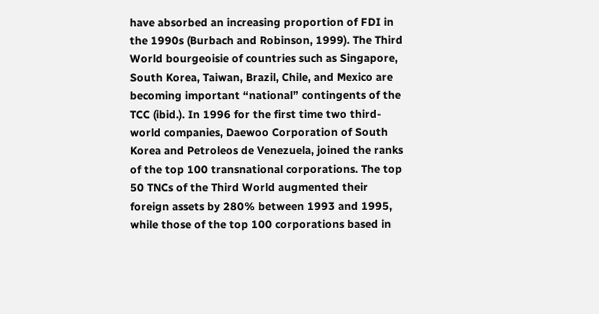have absorbed an increasing proportion of FDI in the 1990s (Burbach and Robinson, 1999). The Third World bourgeoisie of countries such as Singapore, South Korea, Taiwan, Brazil, Chile, and Mexico are becoming important “national” contingents of the TCC (ibid.). In 1996 for the first time two third-world companies, Daewoo Corporation of South Korea and Petroleos de Venezuela, joined the ranks of the top 100 transnational corporations. The top 50 TNCs of the Third World augmented their foreign assets by 280% between 1993 and 1995, while those of the top 100 corporations based in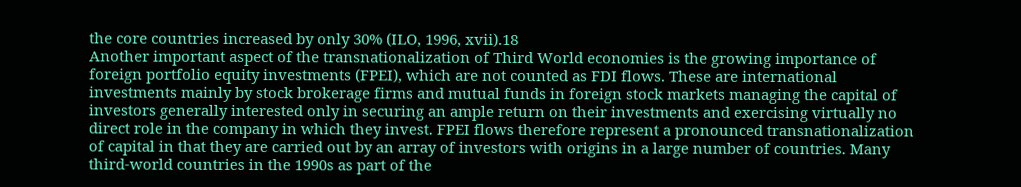the core countries increased by only 30% (ILO, 1996, xvii).18
Another important aspect of the transnationalization of Third World economies is the growing importance of foreign portfolio equity investments (FPEI), which are not counted as FDI flows. These are international investments mainly by stock brokerage firms and mutual funds in foreign stock markets managing the capital of investors generally interested only in securing an ample return on their investments and exercising virtually no direct role in the company in which they invest. FPEI flows therefore represent a pronounced transnationalization of capital in that they are carried out by an array of investors with origins in a large number of countries. Many third-world countries in the 1990s as part of the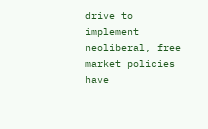drive to implement neoliberal, free market policies have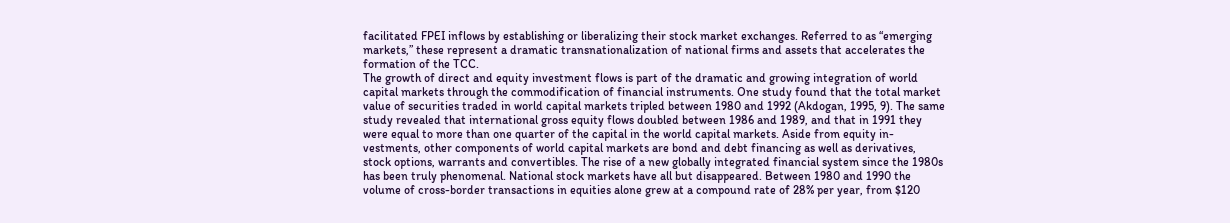facilitated FPEI inflows by establishing or liberalizing their stock market exchanges. Referred to as “emerging markets,” these represent a dramatic transnationalization of national firms and assets that accelerates the formation of the TCC.
The growth of direct and equity investment flows is part of the dramatic and growing integration of world capital markets through the commodification of financial instruments. One study found that the total market value of securities traded in world capital markets tripled between 1980 and 1992 (Akdogan, 1995, 9). The same study revealed that international gross equity flows doubled between 1986 and 1989, and that in 1991 they were equal to more than one quarter of the capital in the world capital markets. Aside from equity in-vestments, other components of world capital markets are bond and debt financing as well as derivatives, stock options, warrants and convertibles. The rise of a new globally integrated financial system since the 1980s has been truly phenomenal. National stock markets have all but disappeared. Between 1980 and 1990 the volume of cross-border transactions in equities alone grew at a compound rate of 28% per year, from $120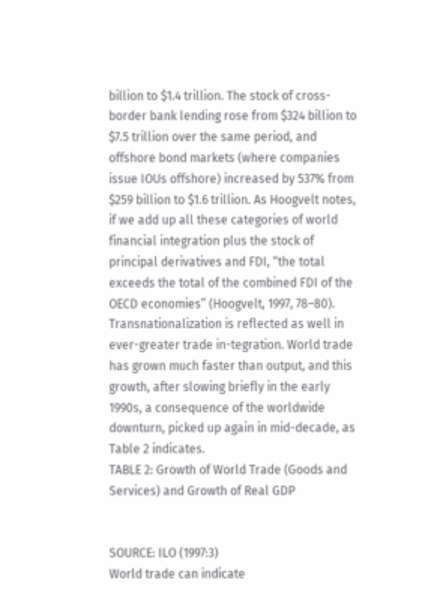billion to $1.4 trillion. The stock of cross-border bank lending rose from $324 billion to $7.5 trillion over the same period, and offshore bond markets (where companies issue IOUs offshore) increased by 537% from $259 billion to $1.6 trillion. As Hoogvelt notes, if we add up all these categories of world financial integration plus the stock of principal derivatives and FDI, “the total exceeds the total of the combined FDI of the OECD economies” (Hoogvelt, 1997, 78–80). Transnationalization is reflected as well in ever-greater trade in-tegration. World trade has grown much faster than output, and this growth, after slowing briefly in the early 1990s, a consequence of the worldwide downturn, picked up again in mid-decade, as Table 2 indicates.
TABLE 2: Growth of World Trade (Goods and Services) and Growth of Real GDP


SOURCE: ILO (1997:3)
World trade can indicate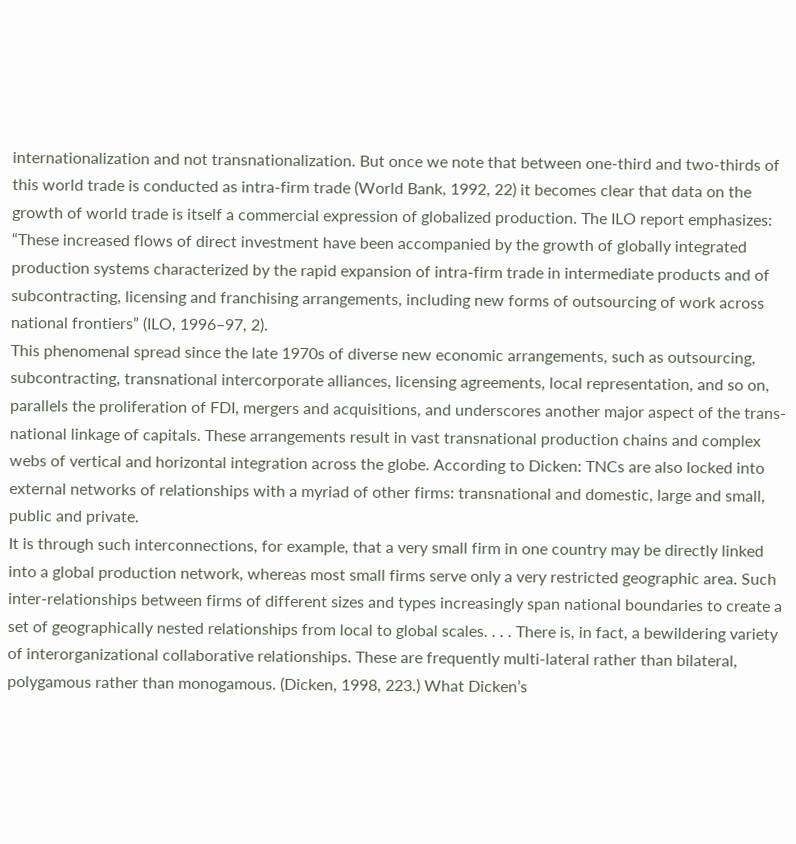internationalization and not transnationalization. But once we note that between one-third and two-thirds of this world trade is conducted as intra-firm trade (World Bank, 1992, 22) it becomes clear that data on the growth of world trade is itself a commercial expression of globalized production. The ILO report emphasizes: “These increased flows of direct investment have been accompanied by the growth of globally integrated production systems characterized by the rapid expansion of intra-firm trade in intermediate products and of subcontracting, licensing and franchising arrangements, including new forms of outsourcing of work across national frontiers” (ILO, 1996–97, 2).
This phenomenal spread since the late 1970s of diverse new economic arrangements, such as outsourcing, subcontracting, transnational intercorporate alliances, licensing agreements, local representation, and so on, parallels the proliferation of FDI, mergers and acquisitions, and underscores another major aspect of the trans-national linkage of capitals. These arrangements result in vast transnational production chains and complex webs of vertical and horizontal integration across the globe. According to Dicken: TNCs are also locked into external networks of relationships with a myriad of other firms: transnational and domestic, large and small, public and private.
It is through such interconnections, for example, that a very small firm in one country may be directly linked into a global production network, whereas most small firms serve only a very restricted geographic area. Such inter-relationships between firms of different sizes and types increasingly span national boundaries to create a set of geographically nested relationships from local to global scales. . . . There is, in fact, a bewildering variety of interorganizational collaborative relationships. These are frequently multi-lateral rather than bilateral, polygamous rather than monogamous. (Dicken, 1998, 223.) What Dicken’s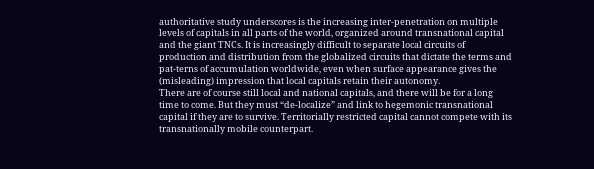authoritative study underscores is the increasing inter-penetration on multiple levels of capitals in all parts of the world, organized around transnational capital and the giant TNCs. It is increasingly difficult to separate local circuits of production and distribution from the globalized circuits that dictate the terms and pat-terns of accumulation worldwide, even when surface appearance gives the (misleading) impression that local capitals retain their autonomy.
There are of course still local and national capitals, and there will be for a long time to come. But they must “de-localize” and link to hegemonic transnational capital if they are to survive. Territorially restricted capital cannot compete with its transnationally mobile counterpart.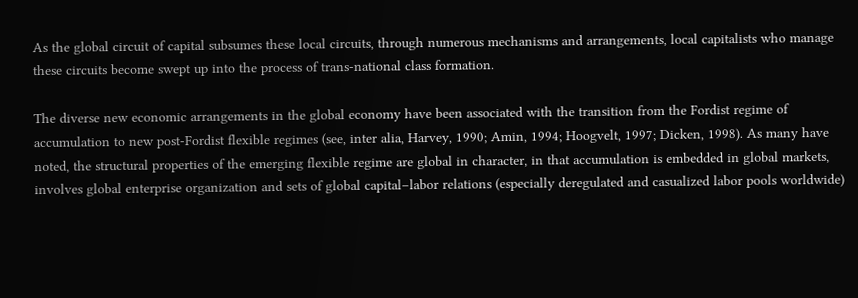As the global circuit of capital subsumes these local circuits, through numerous mechanisms and arrangements, local capitalists who manage these circuits become swept up into the process of trans-national class formation.

The diverse new economic arrangements in the global economy have been associated with the transition from the Fordist regime of accumulation to new post-Fordist flexible regimes (see, inter alia, Harvey, 1990; Amin, 1994; Hoogvelt, 1997; Dicken, 1998). As many have noted, the structural properties of the emerging flexible regime are global in character, in that accumulation is embedded in global markets, involves global enterprise organization and sets of global capital–labor relations (especially deregulated and casualized labor pools worldwide)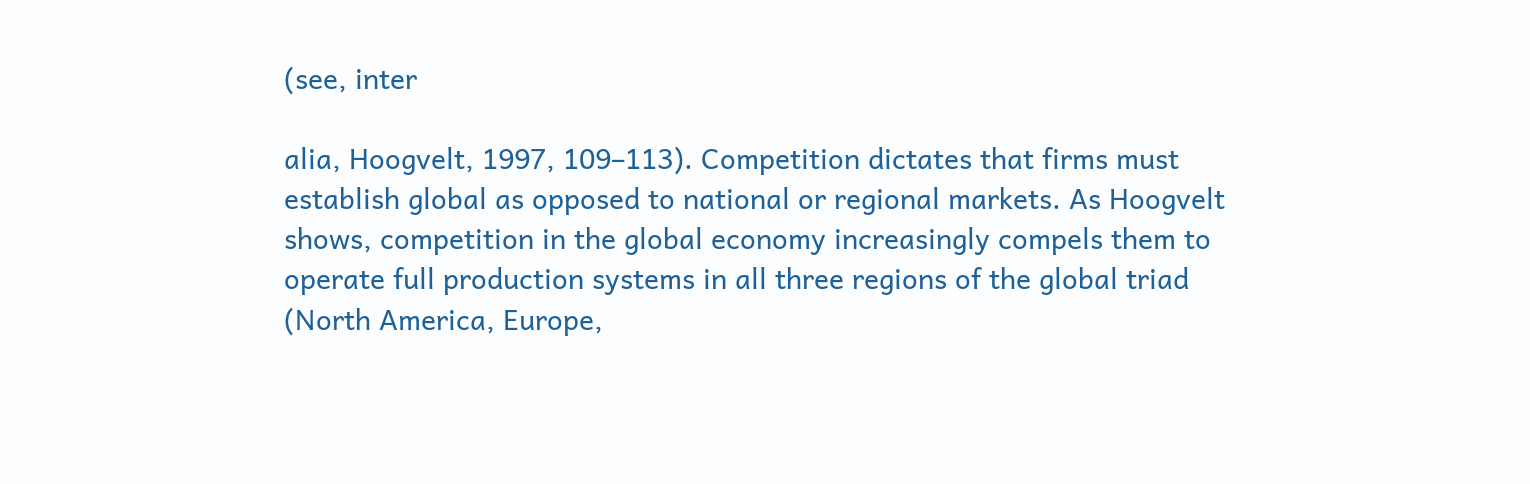(see, inter

alia, Hoogvelt, 1997, 109–113). Competition dictates that firms must establish global as opposed to national or regional markets. As Hoogvelt shows, competition in the global economy increasingly compels them to operate full production systems in all three regions of the global triad (North America, Europe,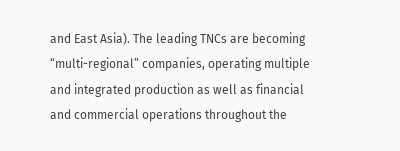and East Asia). The leading TNCs are becoming “multi-regional” companies, operating multiple and integrated production as well as financial and commercial operations throughout the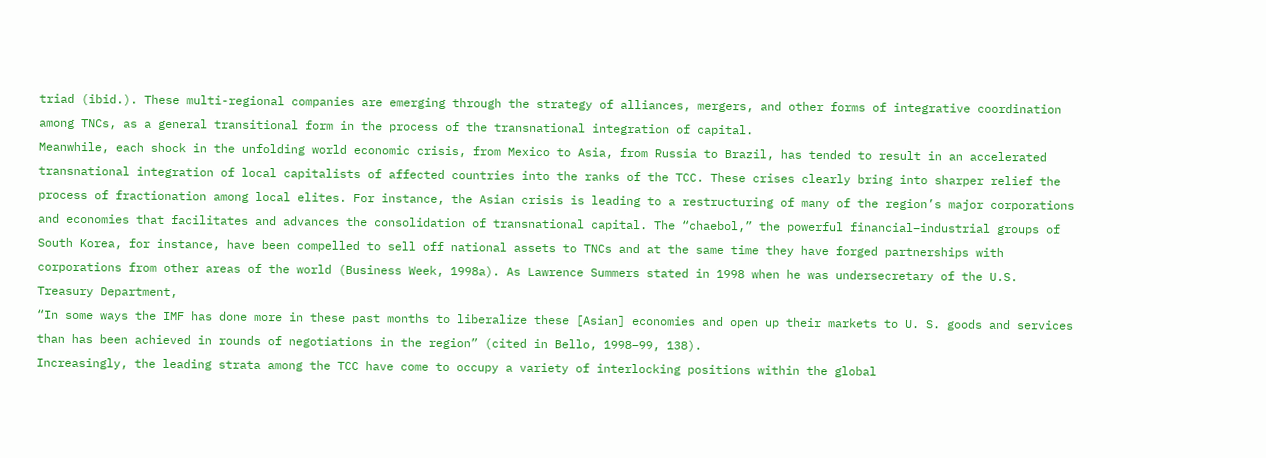triad (ibid.). These multi-regional companies are emerging through the strategy of alliances, mergers, and other forms of integrative coordination among TNCs, as a general transitional form in the process of the transnational integration of capital.
Meanwhile, each shock in the unfolding world economic crisis, from Mexico to Asia, from Russia to Brazil, has tended to result in an accelerated transnational integration of local capitalists of affected countries into the ranks of the TCC. These crises clearly bring into sharper relief the process of fractionation among local elites. For instance, the Asian crisis is leading to a restructuring of many of the region’s major corporations and economies that facilitates and advances the consolidation of transnational capital. The “chaebol,” the powerful financial–industrial groups of South Korea, for instance, have been compelled to sell off national assets to TNCs and at the same time they have forged partnerships with corporations from other areas of the world (Business Week, 1998a). As Lawrence Summers stated in 1998 when he was undersecretary of the U.S. Treasury Department,
“In some ways the IMF has done more in these past months to liberalize these [Asian] economies and open up their markets to U. S. goods and services than has been achieved in rounds of negotiations in the region” (cited in Bello, 1998–99, 138).
Increasingly, the leading strata among the TCC have come to occupy a variety of interlocking positions within the global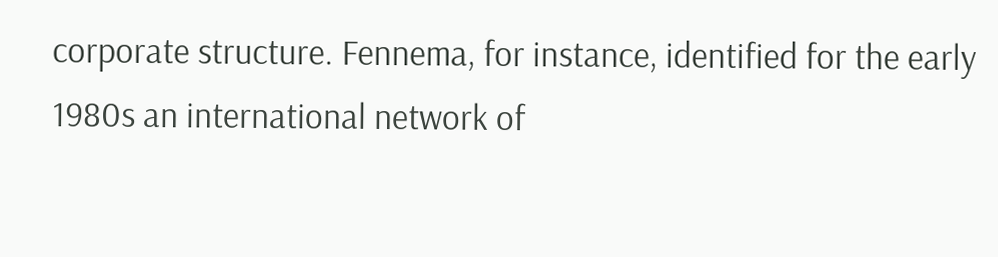corporate structure. Fennema, for instance, identified for the early 1980s an international network of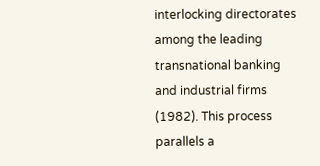interlocking directorates among the leading transnational banking and industrial firms (1982). This process parallels a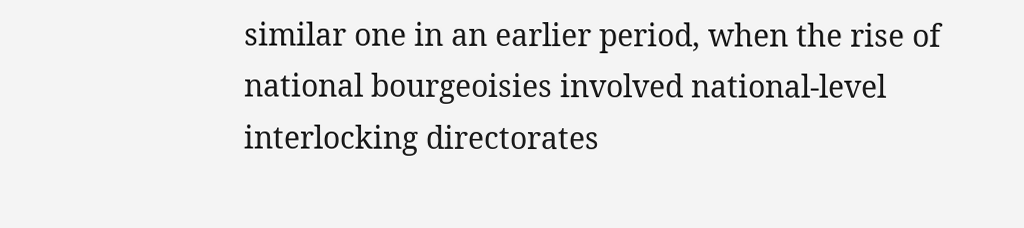similar one in an earlier period, when the rise of national bourgeoisies involved national-level interlocking directorates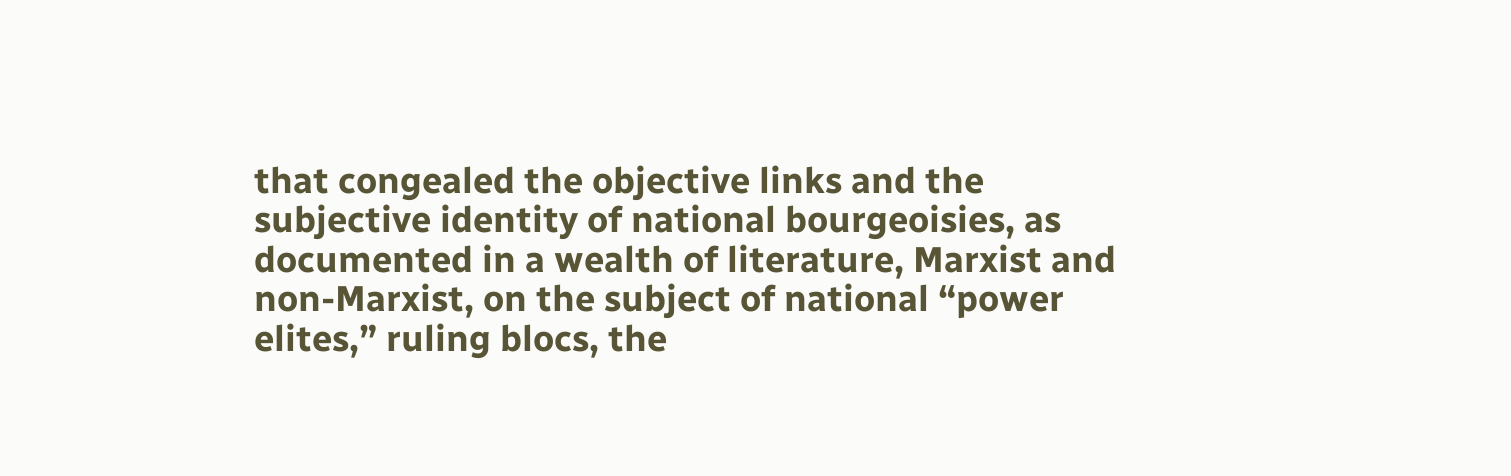that congealed the objective links and the subjective identity of national bourgeoisies, as documented in a wealth of literature, Marxist and non-Marxist, on the subject of national “power elites,” ruling blocs, the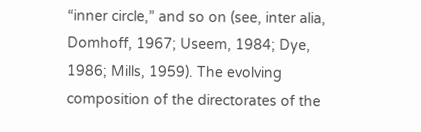“inner circle,” and so on (see, inter alia, Domhoff, 1967; Useem, 1984; Dye, 1986; Mills, 1959). The evolving composition of the directorates of the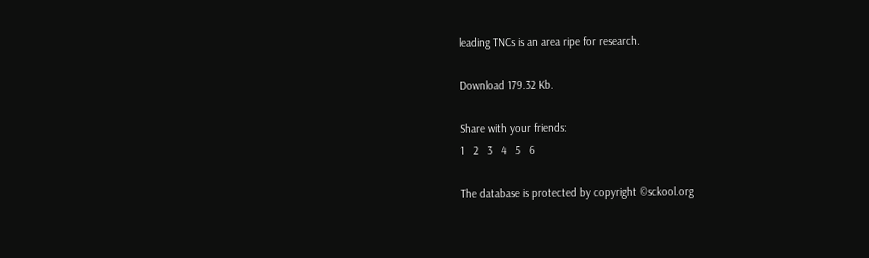leading TNCs is an area ripe for research.

Download 179.32 Kb.

Share with your friends:
1   2   3   4   5   6

The database is protected by copyright ©sckool.org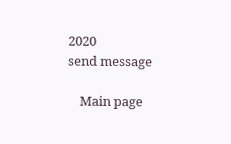2020
send message

    Main page